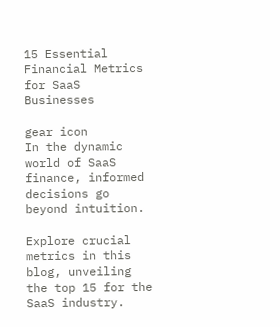15 Essential Financial Metrics for SaaS Businesses

gear icon
In the dynamic world of SaaS finance, informed decisions go beyond intuition.

Explore crucial metrics in this blog, unveiling the top 15 for the SaaS industry.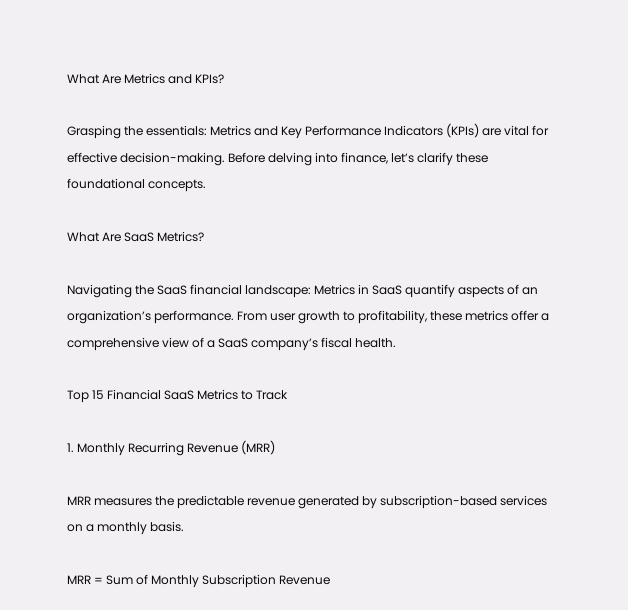What Are Metrics and KPIs?

Grasping the essentials: Metrics and Key Performance Indicators (KPIs) are vital for effective decision-making. Before delving into finance, let’s clarify these foundational concepts.

What Are SaaS Metrics?

Navigating the SaaS financial landscape: Metrics in SaaS quantify aspects of an organization’s performance. From user growth to profitability, these metrics offer a comprehensive view of a SaaS company’s fiscal health.

Top 15 Financial SaaS Metrics to Track

1. Monthly Recurring Revenue (MRR)

MRR measures the predictable revenue generated by subscription-based services on a monthly basis.

MRR = Sum of Monthly Subscription Revenue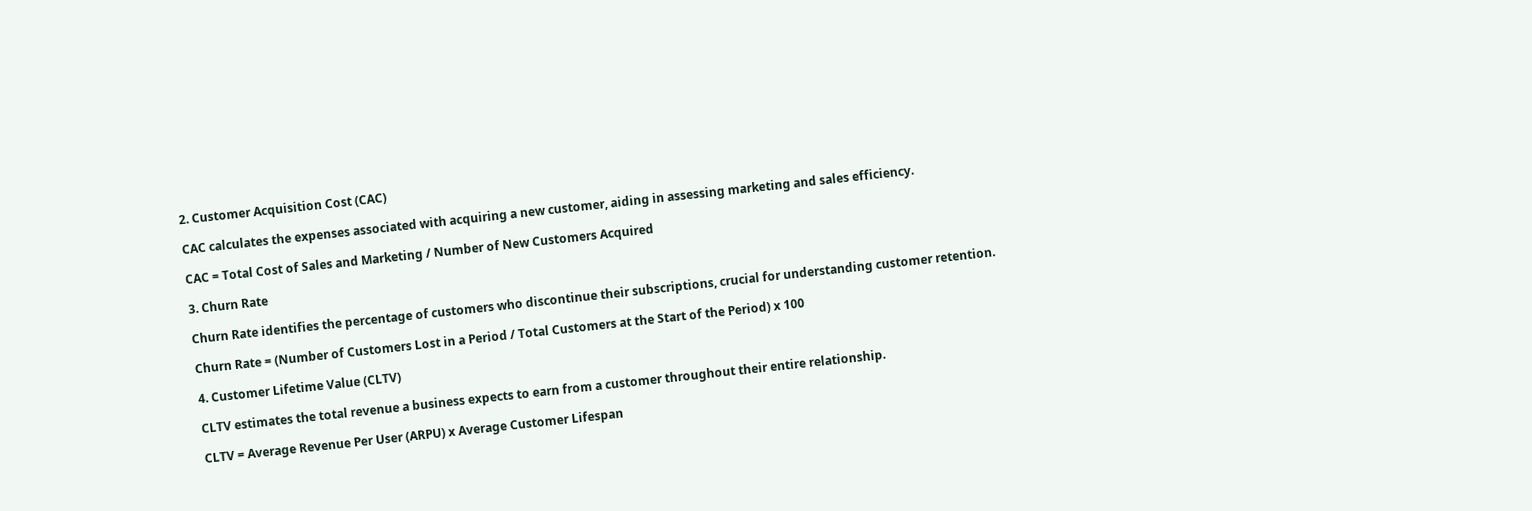2. Customer Acquisition Cost (CAC)

CAC calculates the expenses associated with acquiring a new customer, aiding in assessing marketing and sales efficiency.

CAC = Total Cost of Sales and Marketing / Number of New Customers Acquired

3. Churn Rate

Churn Rate identifies the percentage of customers who discontinue their subscriptions, crucial for understanding customer retention.

Churn Rate = (Number of Customers Lost in a Period / Total Customers at the Start of the Period) x 100

4. Customer Lifetime Value (CLTV)

CLTV estimates the total revenue a business expects to earn from a customer throughout their entire relationship.

CLTV = Average Revenue Per User (ARPU) x Average Customer Lifespan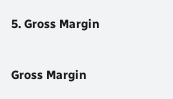5. Gross Margin

Gross Margin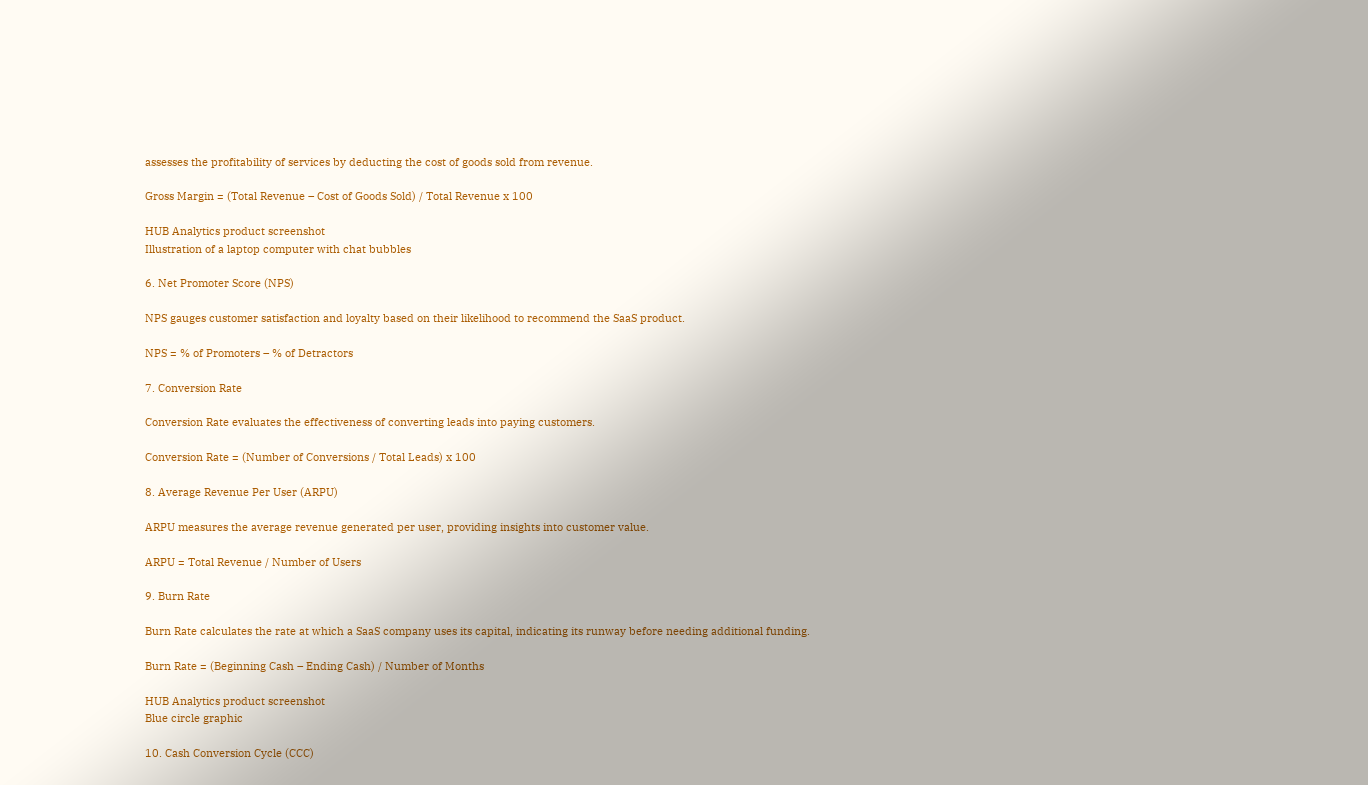assesses the profitability of services by deducting the cost of goods sold from revenue.

Gross Margin = (Total Revenue – Cost of Goods Sold) / Total Revenue x 100

HUB Analytics product screenshot
Illustration of a laptop computer with chat bubbles

6. Net Promoter Score (NPS)

NPS gauges customer satisfaction and loyalty based on their likelihood to recommend the SaaS product.

NPS = % of Promoters – % of Detractors

7. Conversion Rate

Conversion Rate evaluates the effectiveness of converting leads into paying customers.

Conversion Rate = (Number of Conversions / Total Leads) x 100

8. Average Revenue Per User (ARPU)

ARPU measures the average revenue generated per user, providing insights into customer value.

ARPU = Total Revenue / Number of Users

9. Burn Rate

Burn Rate calculates the rate at which a SaaS company uses its capital, indicating its runway before needing additional funding.

Burn Rate = (Beginning Cash – Ending Cash) / Number of Months

HUB Analytics product screenshot
Blue circle graphic

10. Cash Conversion Cycle (CCC)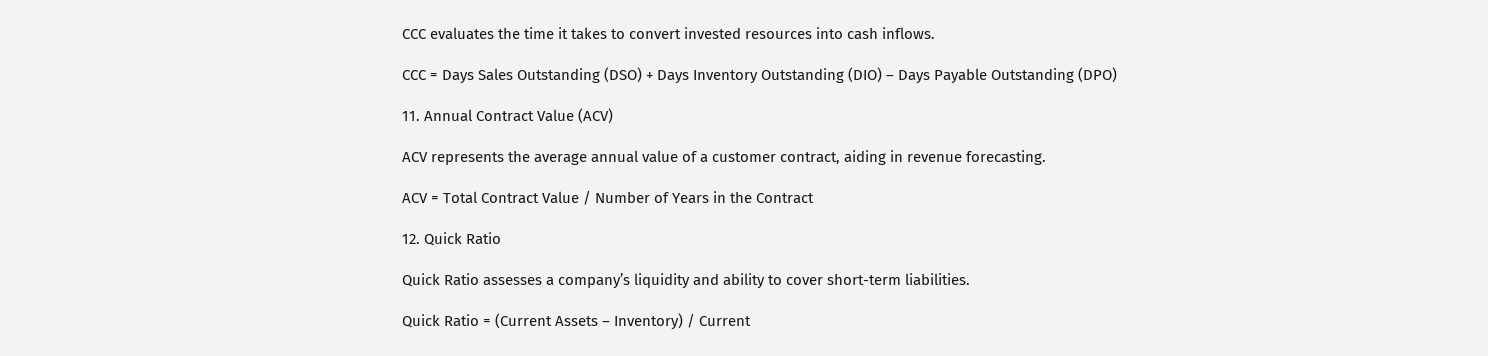CCC evaluates the time it takes to convert invested resources into cash inflows.

CCC = Days Sales Outstanding (DSO) + Days Inventory Outstanding (DIO) – Days Payable Outstanding (DPO)

11. Annual Contract Value (ACV)

ACV represents the average annual value of a customer contract, aiding in revenue forecasting.

ACV = Total Contract Value / Number of Years in the Contract

12. Quick Ratio

Quick Ratio assesses a company’s liquidity and ability to cover short-term liabilities.

Quick Ratio = (Current Assets – Inventory) / Current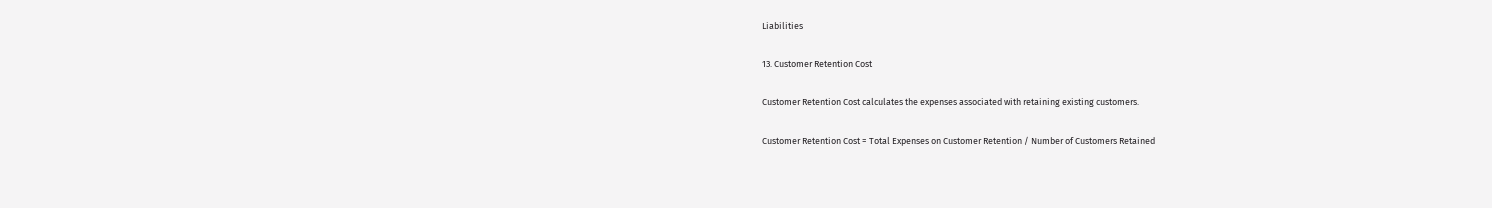Liabilities

13. Customer Retention Cost

Customer Retention Cost calculates the expenses associated with retaining existing customers.

Customer Retention Cost = Total Expenses on Customer Retention / Number of Customers Retained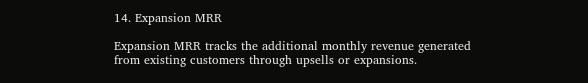14. Expansion MRR

Expansion MRR tracks the additional monthly revenue generated from existing customers through upsells or expansions.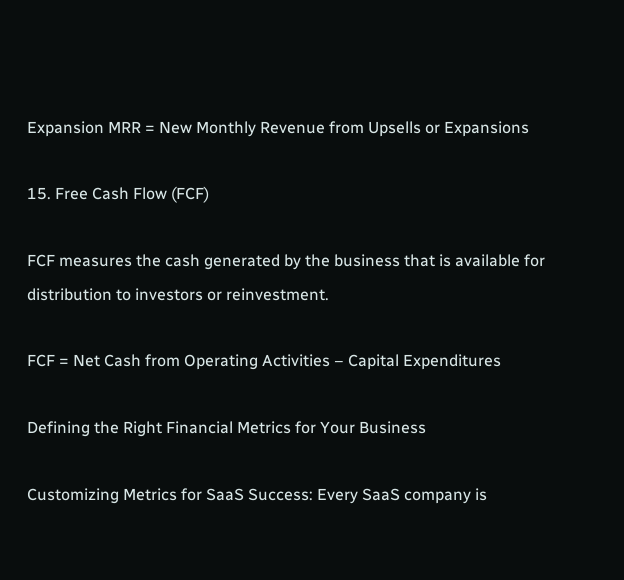Expansion MRR = New Monthly Revenue from Upsells or Expansions

15. Free Cash Flow (FCF)

FCF measures the cash generated by the business that is available for distribution to investors or reinvestment.

FCF = Net Cash from Operating Activities – Capital Expenditures

Defining the Right Financial Metrics for Your Business

Customizing Metrics for SaaS Success: Every SaaS company is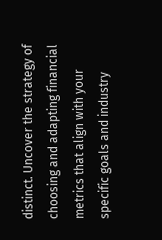distinct. Uncover the strategy of choosing and adapting financial metrics that align with your specific goals and industry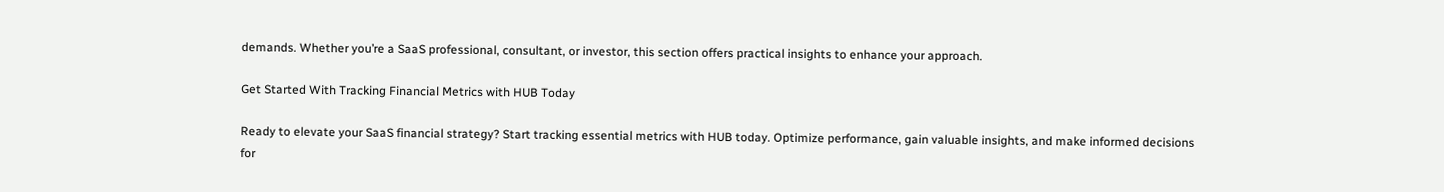demands. Whether you’re a SaaS professional, consultant, or investor, this section offers practical insights to enhance your approach.

Get Started With Tracking Financial Metrics with HUB Today

Ready to elevate your SaaS financial strategy? Start tracking essential metrics with HUB today. Optimize performance, gain valuable insights, and make informed decisions for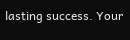lasting success. Your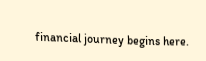financial journey begins here.